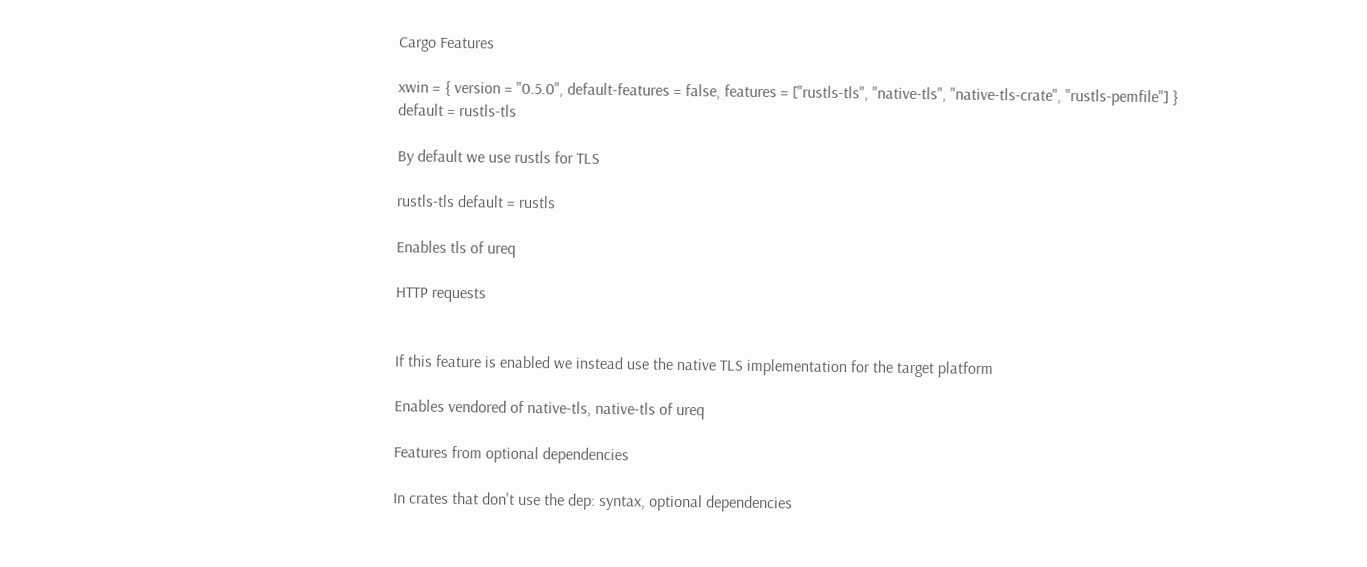Cargo Features

xwin = { version = "0.5.0", default-features = false, features = ["rustls-tls", "native-tls", "native-tls-crate", "rustls-pemfile"] }
default = rustls-tls

By default we use rustls for TLS

rustls-tls default = rustls

Enables tls of ureq

HTTP requests


If this feature is enabled we instead use the native TLS implementation for the target platform

Enables vendored of native-tls, native-tls of ureq

Features from optional dependencies

In crates that don't use the dep: syntax, optional dependencies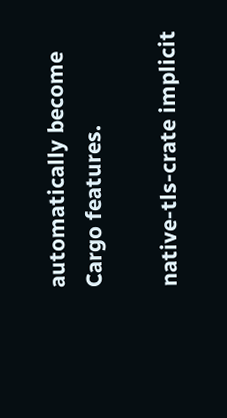automatically become Cargo features.

native-tls-crate implicit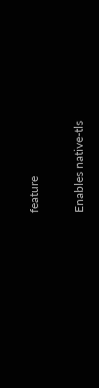feature

Enables native-tls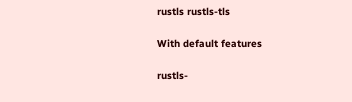rustls rustls-tls

With default features

rustls-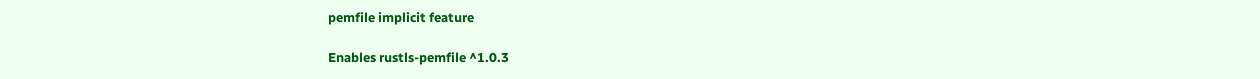pemfile implicit feature

Enables rustls-pemfile ^1.0.3